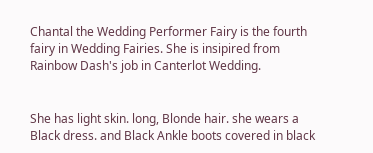Chantal the Wedding Performer Fairy is the fourth fairy in Wedding Fairies. She is insipired from Rainbow Dash's job in Canterlot Wedding.


She has light skin. long, Blonde hair. she wears a Black dress. and Black Ankle boots covered in black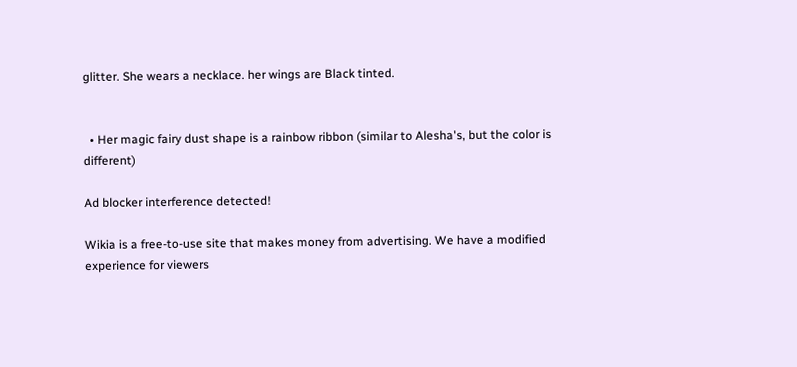glitter. She wears a necklace. her wings are Black tinted.


  • Her magic fairy dust shape is a rainbow ribbon (similar to Alesha's, but the color is different)

Ad blocker interference detected!

Wikia is a free-to-use site that makes money from advertising. We have a modified experience for viewers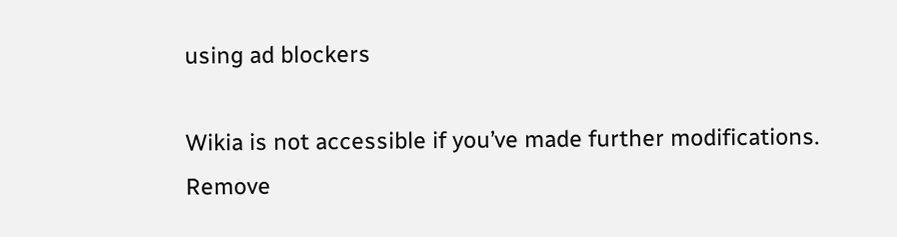using ad blockers

Wikia is not accessible if you’ve made further modifications. Remove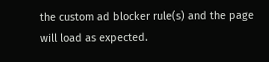the custom ad blocker rule(s) and the page will load as expected.